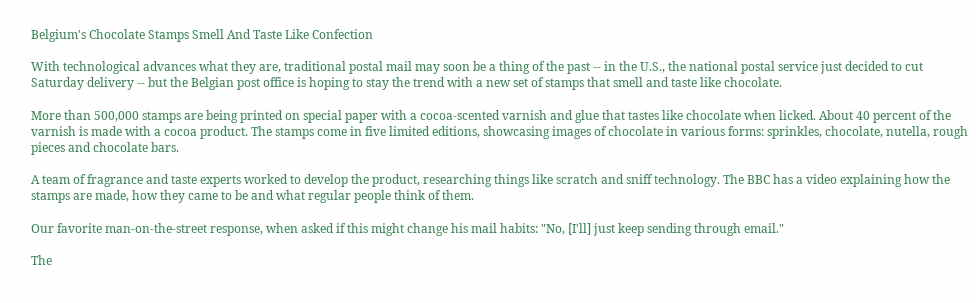Belgium's Chocolate Stamps Smell And Taste Like Confection

With technological advances what they are, traditional postal mail may soon be a thing of the past -- in the U.S., the national postal service just decided to cut Saturday delivery -- but the Belgian post office is hoping to stay the trend with a new set of stamps that smell and taste like chocolate.

More than 500,000 stamps are being printed on special paper with a cocoa-scented varnish and glue that tastes like chocolate when licked. About 40 percent of the varnish is made with a cocoa product. The stamps come in five limited editions, showcasing images of chocolate in various forms: sprinkles, chocolate, nutella, rough pieces and chocolate bars.

A team of fragrance and taste experts worked to develop the product, researching things like scratch and sniff technology. The BBC has a video explaining how the stamps are made, how they came to be and what regular people think of them.

Our favorite man-on-the-street response, when asked if this might change his mail habits: "No, [I'll] just keep sending through email."

The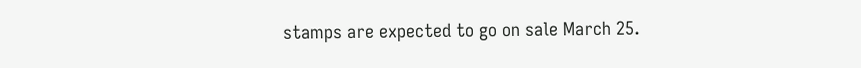stamps are expected to go on sale March 25.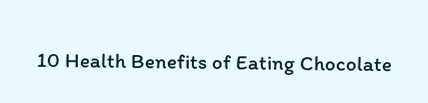10 Health Benefits of Eating Chocolate